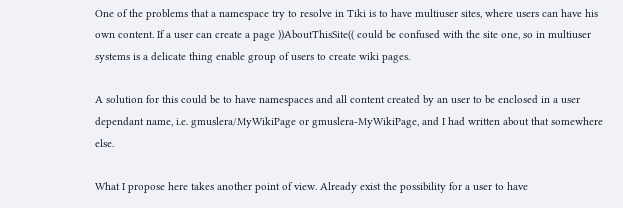One of the problems that a namespace try to resolve in Tiki is to have multiuser sites, where users can have his own content. If a user can create a page ))AboutThisSite(( could be confused with the site one, so in multiuser systems is a delicate thing enable group of users to create wiki pages.

A solution for this could be to have namespaces and all content created by an user to be enclosed in a user dependant name, i.e. gmuslera/MyWikiPage or gmuslera-MyWikiPage, and I had written about that somewhere else.

What I propose here takes another point of view. Already exist the possibility for a user to have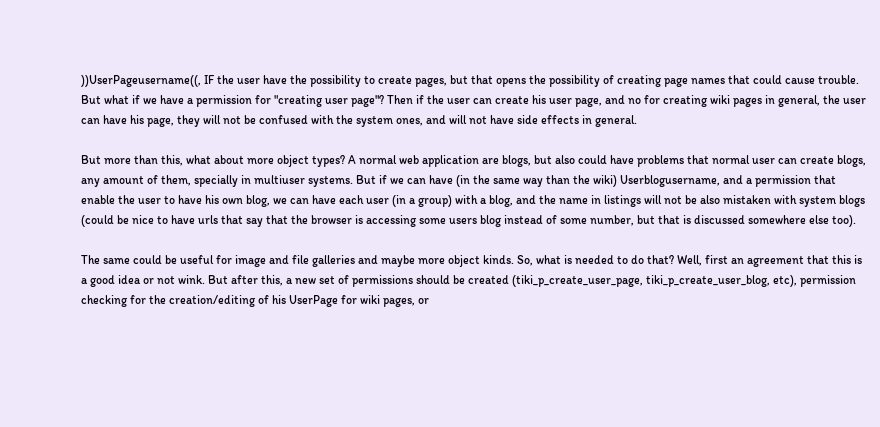))UserPageusername((, IF the user have the possibility to create pages, but that opens the possibility of creating page names that could cause trouble. But what if we have a permission for "creating user page"? Then if the user can create his user page, and no for creating wiki pages in general, the user can have his page, they will not be confused with the system ones, and will not have side effects in general.

But more than this, what about more object types? A normal web application are blogs, but also could have problems that normal user can create blogs, any amount of them, specially in multiuser systems. But if we can have (in the same way than the wiki) Userblogusername, and a permission that enable the user to have his own blog, we can have each user (in a group) with a blog, and the name in listings will not be also mistaken with system blogs (could be nice to have urls that say that the browser is accessing some users blog instead of some number, but that is discussed somewhere else too).

The same could be useful for image and file galleries and maybe more object kinds. So, what is needed to do that? Well, first an agreement that this is a good idea or not wink. But after this, a new set of permissions should be created (tiki_p_create_user_page, tiki_p_create_user_blog, etc), permission checking for the creation/editing of his UserPage for wiki pages, or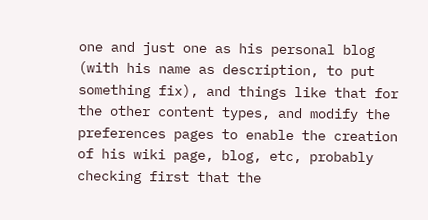one and just one as his personal blog (with his name as description, to put something fix), and things like that for the other content types, and modify the preferences pages to enable the creation of his wiki page, blog, etc, probably checking first that the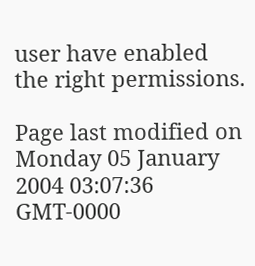user have enabled the right permissions.

Page last modified on Monday 05 January 2004 03:07:36 GMT-0000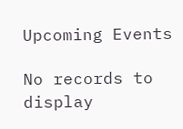Upcoming Events

No records to display